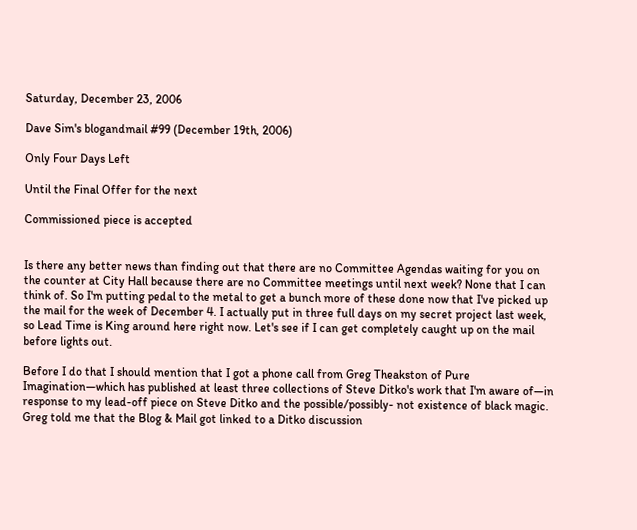Saturday, December 23, 2006

Dave Sim's blogandmail #99 (December 19th, 2006)

Only Four Days Left

Until the Final Offer for the next

Commissioned piece is accepted


Is there any better news than finding out that there are no Committee Agendas waiting for you on the counter at City Hall because there are no Committee meetings until next week? None that I can think of. So I'm putting pedal to the metal to get a bunch more of these done now that I've picked up the mail for the week of December 4. I actually put in three full days on my secret project last week, so Lead Time is King around here right now. Let's see if I can get completely caught up on the mail before lights out.

Before I do that I should mention that I got a phone call from Greg Theakston of Pure Imagination—which has published at least three collections of Steve Ditko's work that I'm aware of—in response to my lead-off piece on Steve Ditko and the possible/possibly- not existence of black magic. Greg told me that the Blog & Mail got linked to a Ditko discussion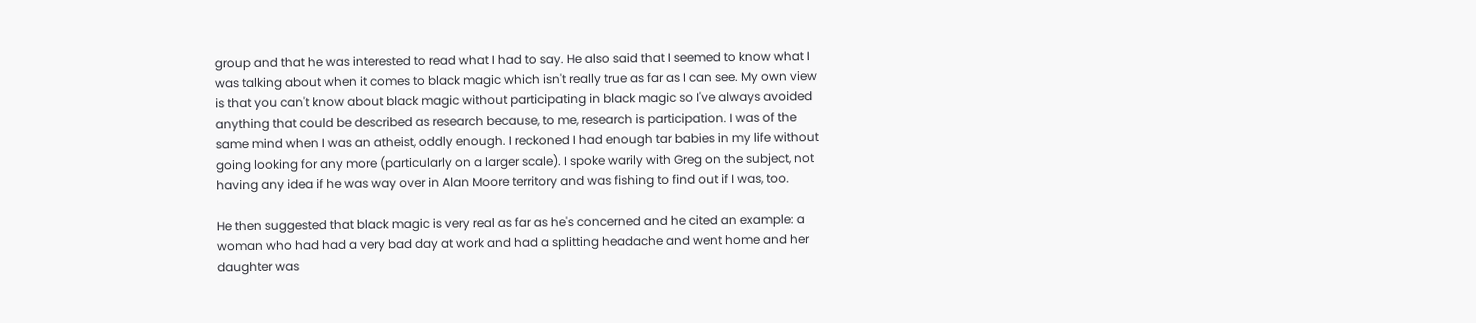group and that he was interested to read what I had to say. He also said that I seemed to know what I was talking about when it comes to black magic which isn't really true as far as I can see. My own view is that you can't know about black magic without participating in black magic so I've always avoided anything that could be described as research because, to me, research is participation. I was of the same mind when I was an atheist, oddly enough. I reckoned I had enough tar babies in my life without going looking for any more (particularly on a larger scale). I spoke warily with Greg on the subject, not having any idea if he was way over in Alan Moore territory and was fishing to find out if I was, too.

He then suggested that black magic is very real as far as he's concerned and he cited an example: a woman who had had a very bad day at work and had a splitting headache and went home and her daughter was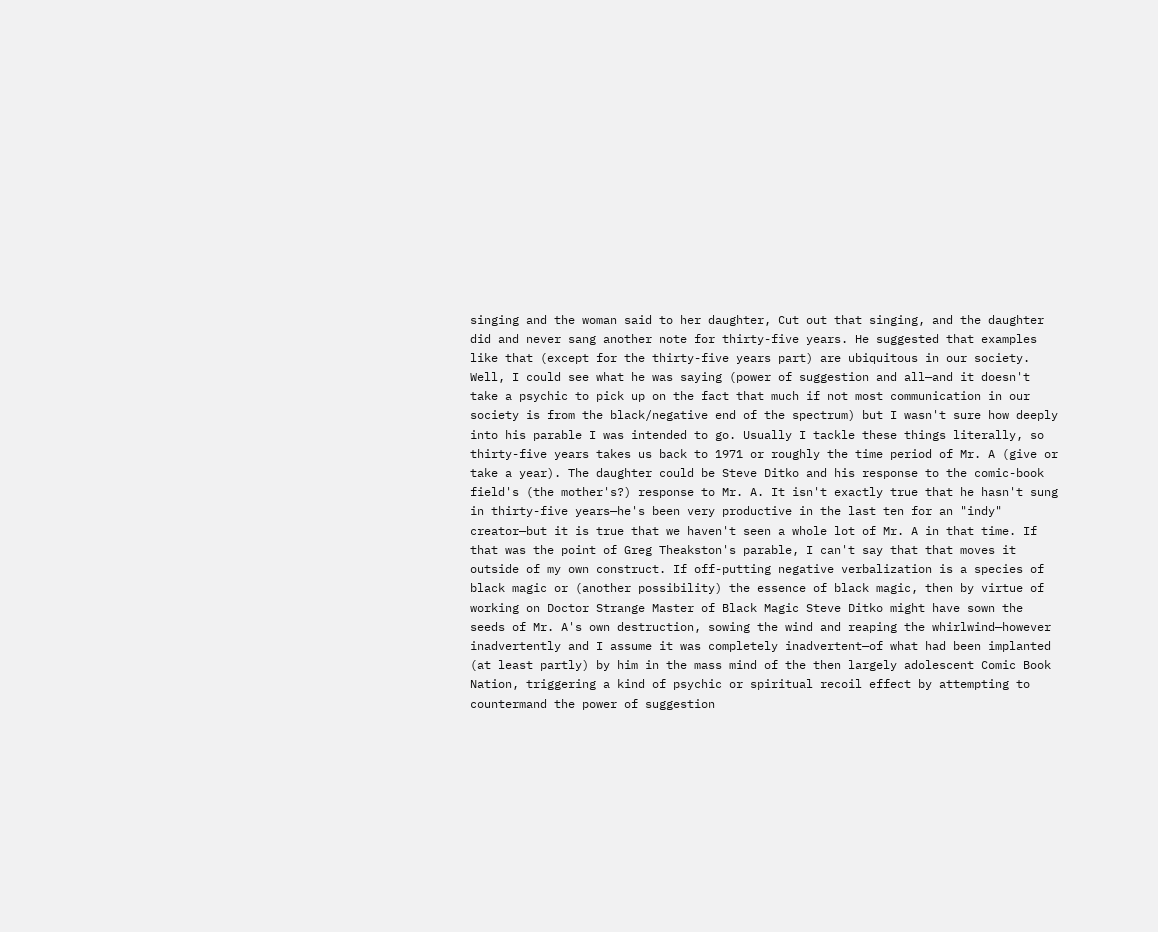singing and the woman said to her daughter, Cut out that singing, and the daughter did and never sang another note for thirty-five years. He suggested that examples like that (except for the thirty-five years part) are ubiquitous in our society. Well, I could see what he was saying (power of suggestion and all—and it doesn't take a psychic to pick up on the fact that much if not most communication in our society is from the black/negative end of the spectrum) but I wasn't sure how deeply into his parable I was intended to go. Usually I tackle these things literally, so thirty-five years takes us back to 1971 or roughly the time period of Mr. A (give or take a year). The daughter could be Steve Ditko and his response to the comic-book field's (the mother's?) response to Mr. A. It isn't exactly true that he hasn't sung in thirty-five years—he's been very productive in the last ten for an "indy" creator—but it is true that we haven't seen a whole lot of Mr. A in that time. If that was the point of Greg Theakston's parable, I can't say that that moves it outside of my own construct. If off-putting negative verbalization is a species of black magic or (another possibility) the essence of black magic, then by virtue of working on Doctor Strange Master of Black Magic Steve Ditko might have sown the seeds of Mr. A's own destruction, sowing the wind and reaping the whirlwind—however inadvertently and I assume it was completely inadvertent—of what had been implanted (at least partly) by him in the mass mind of the then largely adolescent Comic Book Nation, triggering a kind of psychic or spiritual recoil effect by attempting to countermand the power of suggestion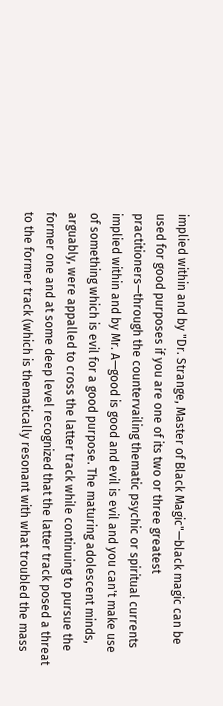implied within and by "Dr. Strange, Master of Black Magic"—black magic can be used for good purposes if you are one of its two or three greatest practitioners—through the countervailing thematic psychic or spiritual currents implied within and by Mr. A—good is good and evil is evil and you can't make use of something which is evil for a good purpose. The maturing adolescent minds, arguably, were appalled to cross the latter track while continuing to pursue the former one and at some deep level recognized that the latter track posed a threat to the former track (which is thematically resonant with what troubled the mass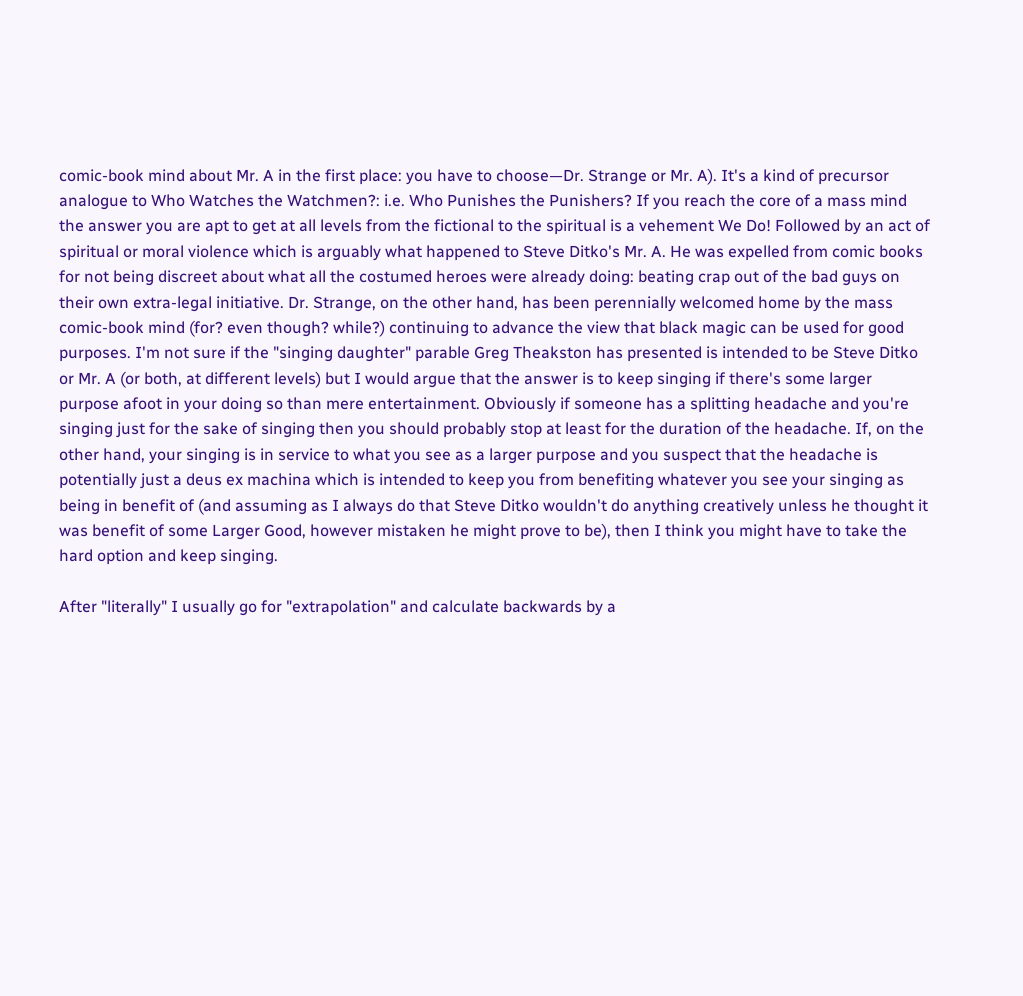comic-book mind about Mr. A in the first place: you have to choose—Dr. Strange or Mr. A). It's a kind of precursor analogue to Who Watches the Watchmen?: i.e. Who Punishes the Punishers? If you reach the core of a mass mind the answer you are apt to get at all levels from the fictional to the spiritual is a vehement We Do! Followed by an act of spiritual or moral violence which is arguably what happened to Steve Ditko's Mr. A. He was expelled from comic books for not being discreet about what all the costumed heroes were already doing: beating crap out of the bad guys on their own extra-legal initiative. Dr. Strange, on the other hand, has been perennially welcomed home by the mass comic-book mind (for? even though? while?) continuing to advance the view that black magic can be used for good purposes. I'm not sure if the "singing daughter" parable Greg Theakston has presented is intended to be Steve Ditko or Mr. A (or both, at different levels) but I would argue that the answer is to keep singing if there's some larger purpose afoot in your doing so than mere entertainment. Obviously if someone has a splitting headache and you're singing just for the sake of singing then you should probably stop at least for the duration of the headache. If, on the other hand, your singing is in service to what you see as a larger purpose and you suspect that the headache is potentially just a deus ex machina which is intended to keep you from benefiting whatever you see your singing as being in benefit of (and assuming as I always do that Steve Ditko wouldn't do anything creatively unless he thought it was benefit of some Larger Good, however mistaken he might prove to be), then I think you might have to take the hard option and keep singing.

After "literally" I usually go for "extrapolation" and calculate backwards by a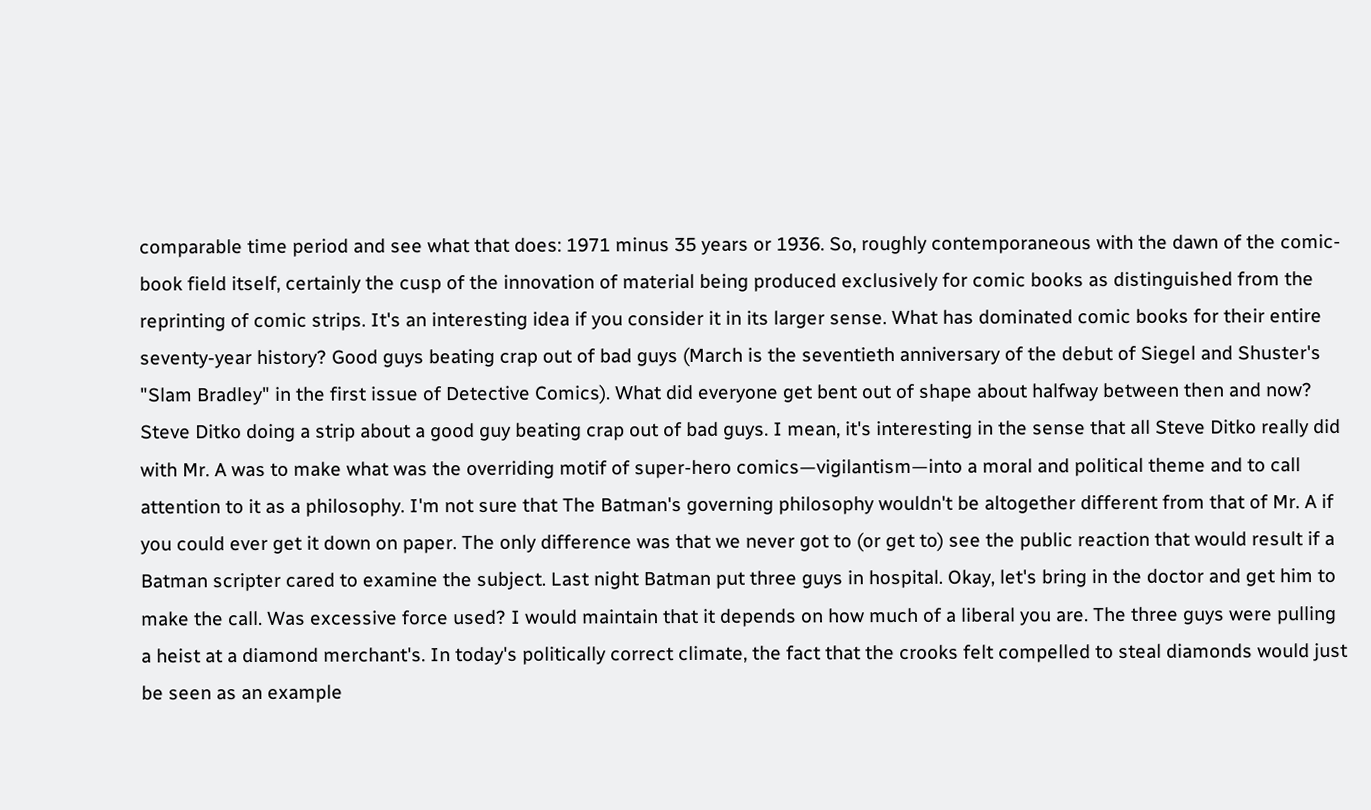comparable time period and see what that does: 1971 minus 35 years or 1936. So, roughly contemporaneous with the dawn of the comic-book field itself, certainly the cusp of the innovation of material being produced exclusively for comic books as distinguished from the reprinting of comic strips. It's an interesting idea if you consider it in its larger sense. What has dominated comic books for their entire seventy-year history? Good guys beating crap out of bad guys (March is the seventieth anniversary of the debut of Siegel and Shuster's "Slam Bradley" in the first issue of Detective Comics). What did everyone get bent out of shape about halfway between then and now? Steve Ditko doing a strip about a good guy beating crap out of bad guys. I mean, it's interesting in the sense that all Steve Ditko really did with Mr. A was to make what was the overriding motif of super-hero comics—vigilantism—into a moral and political theme and to call attention to it as a philosophy. I'm not sure that The Batman's governing philosophy wouldn't be altogether different from that of Mr. A if you could ever get it down on paper. The only difference was that we never got to (or get to) see the public reaction that would result if a Batman scripter cared to examine the subject. Last night Batman put three guys in hospital. Okay, let's bring in the doctor and get him to make the call. Was excessive force used? I would maintain that it depends on how much of a liberal you are. The three guys were pulling a heist at a diamond merchant's. In today's politically correct climate, the fact that the crooks felt compelled to steal diamonds would just be seen as an example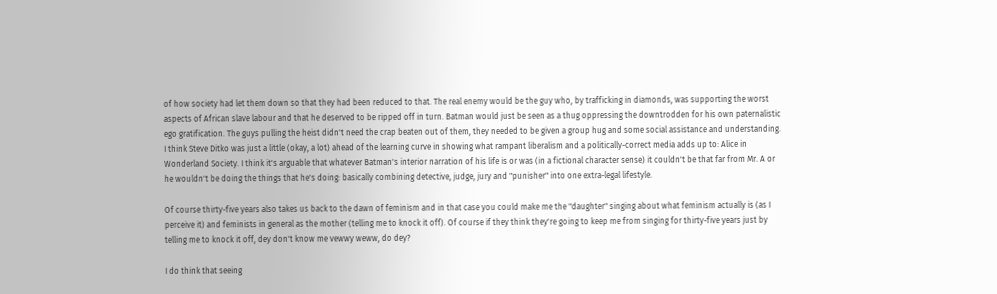of how society had let them down so that they had been reduced to that. The real enemy would be the guy who, by trafficking in diamonds, was supporting the worst aspects of African slave labour and that he deserved to be ripped off in turn. Batman would just be seen as a thug oppressing the downtrodden for his own paternalistic ego gratification. The guys pulling the heist didn't need the crap beaten out of them, they needed to be given a group hug and some social assistance and understanding. I think Steve Ditko was just a little (okay, a lot) ahead of the learning curve in showing what rampant liberalism and a politically-correct media adds up to: Alice in Wonderland Society. I think it's arguable that whatever Batman's interior narration of his life is or was (in a fictional character sense) it couldn't be that far from Mr. A or he wouldn't be doing the things that he's doing: basically combining detective, judge, jury and "punisher" into one extra-legal lifestyle.

Of course thirty-five years also takes us back to the dawn of feminism and in that case you could make me the "daughter" singing about what feminism actually is (as I perceive it) and feminists in general as the mother (telling me to knock it off). Of course if they think they're going to keep me from singing for thirty-five years just by telling me to knock it off, dey don't know me vewwy weww, do dey?

I do think that seeing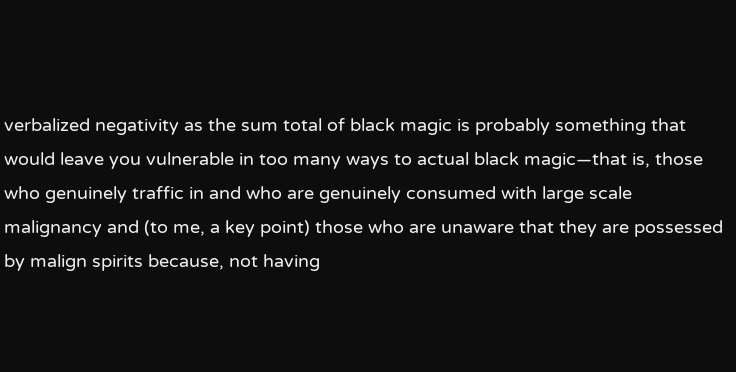verbalized negativity as the sum total of black magic is probably something that would leave you vulnerable in too many ways to actual black magic—that is, those who genuinely traffic in and who are genuinely consumed with large scale malignancy and (to me, a key point) those who are unaware that they are possessed by malign spirits because, not having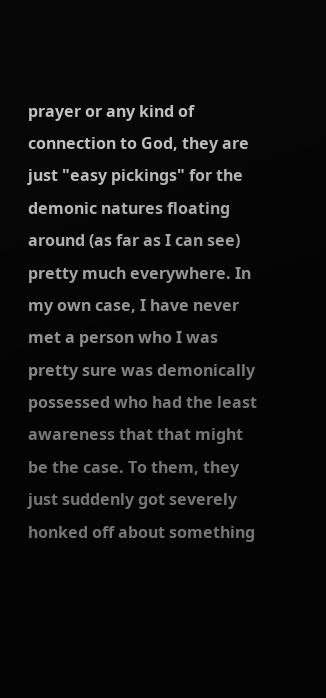prayer or any kind of connection to God, they are just "easy pickings" for the demonic natures floating around (as far as I can see) pretty much everywhere. In my own case, I have never met a person who I was pretty sure was demonically possessed who had the least awareness that that might be the case. To them, they just suddenly got severely honked off about something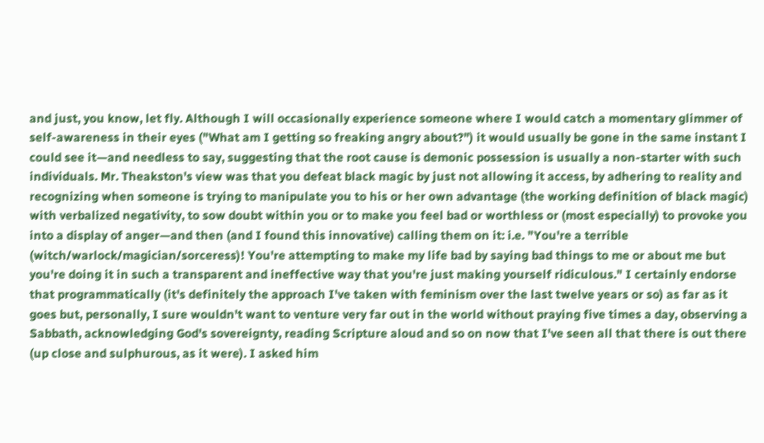and just, you know, let fly. Although I will occasionally experience someone where I would catch a momentary glimmer of self-awareness in their eyes ("What am I getting so freaking angry about?") it would usually be gone in the same instant I could see it—and needless to say, suggesting that the root cause is demonic possession is usually a non-starter with such individuals. Mr. Theakston's view was that you defeat black magic by just not allowing it access, by adhering to reality and recognizing when someone is trying to manipulate you to his or her own advantage (the working definition of black magic) with verbalized negativity, to sow doubt within you or to make you feel bad or worthless or (most especially) to provoke you into a display of anger—and then (and I found this innovative) calling them on it: i.e. "You're a terrible (witch/warlock/magician/sorceress)! You're attempting to make my life bad by saying bad things to me or about me but you're doing it in such a transparent and ineffective way that you're just making yourself ridiculous." I certainly endorse that programmatically (it's definitely the approach I've taken with feminism over the last twelve years or so) as far as it goes but, personally, I sure wouldn't want to venture very far out in the world without praying five times a day, observing a Sabbath, acknowledging God's sovereignty, reading Scripture aloud and so on now that I've seen all that there is out there (up close and sulphurous, as it were). I asked him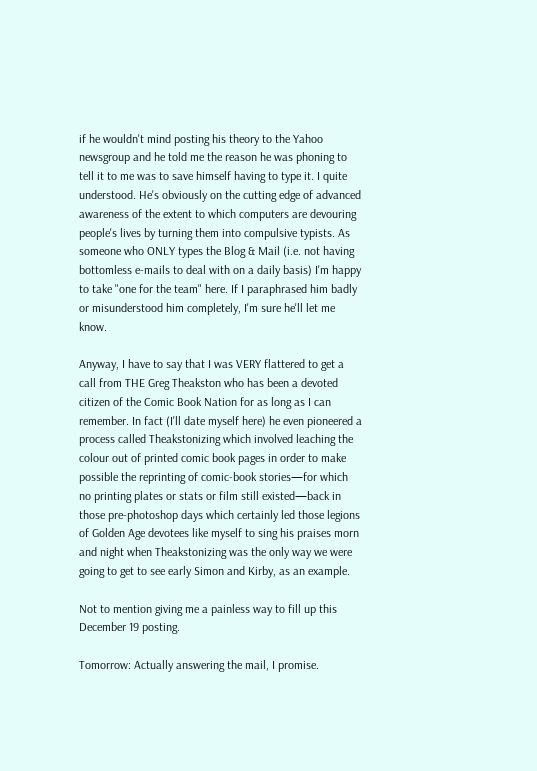if he wouldn't mind posting his theory to the Yahoo newsgroup and he told me the reason he was phoning to tell it to me was to save himself having to type it. I quite understood. He's obviously on the cutting edge of advanced awareness of the extent to which computers are devouring people's lives by turning them into compulsive typists. As someone who ONLY types the Blog & Mail (i.e. not having bottomless e-mails to deal with on a daily basis) I'm happy to take "one for the team" here. If I paraphrased him badly or misunderstood him completely, I'm sure he'll let me know.

Anyway, I have to say that I was VERY flattered to get a call from THE Greg Theakston who has been a devoted citizen of the Comic Book Nation for as long as I can remember. In fact (I'll date myself here) he even pioneered a process called Theakstonizing which involved leaching the colour out of printed comic book pages in order to make possible the reprinting of comic-book stories—for which no printing plates or stats or film still existed—back in those pre-photoshop days which certainly led those legions of Golden Age devotees like myself to sing his praises morn and night when Theakstonizing was the only way we were going to get to see early Simon and Kirby, as an example.

Not to mention giving me a painless way to fill up this December 19 posting.

Tomorrow: Actually answering the mail, I promise.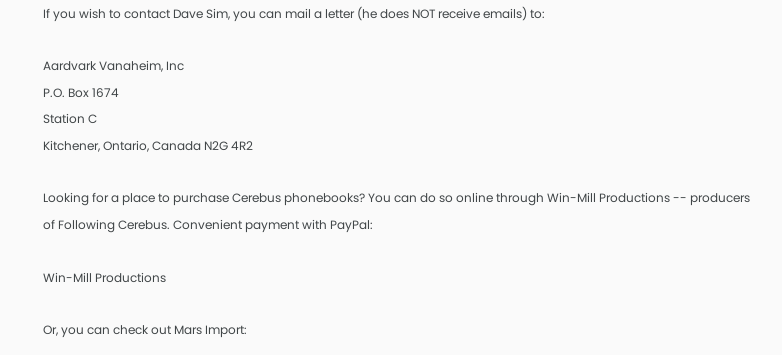If you wish to contact Dave Sim, you can mail a letter (he does NOT receive emails) to:

Aardvark Vanaheim, Inc
P.O. Box 1674
Station C
Kitchener, Ontario, Canada N2G 4R2

Looking for a place to purchase Cerebus phonebooks? You can do so online through Win-Mill Productions -- producers of Following Cerebus. Convenient payment with PayPal:

Win-Mill Productions

Or, you can check out Mars Import: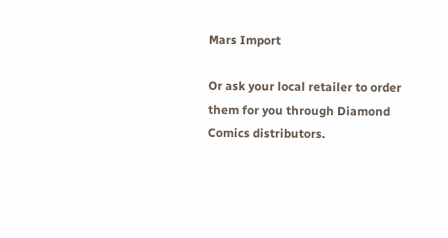Mars Import

Or ask your local retailer to order them for you through Diamond Comics distributors.